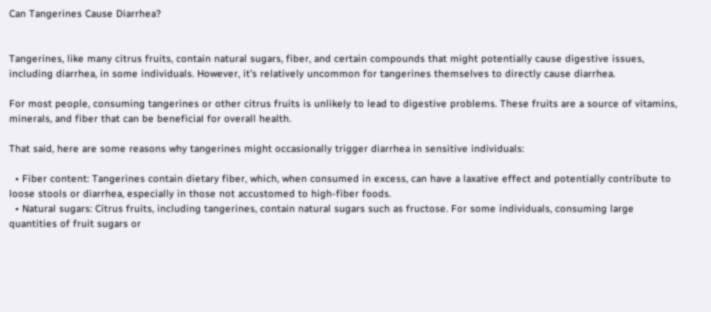Can Tangerines Cause Diarrhea?


Tangerines, like many citrus fruits, contain natural sugars, fiber, and certain compounds that might potentially cause digestive issues, including diarrhea, in some individuals. However, it’s relatively uncommon for tangerines themselves to directly cause diarrhea.

For most people, consuming tangerines or other citrus fruits is unlikely to lead to digestive problems. These fruits are a source of vitamins, minerals, and fiber that can be beneficial for overall health.

That said, here are some reasons why tangerines might occasionally trigger diarrhea in sensitive individuals:

  • Fiber content: Tangerines contain dietary fiber, which, when consumed in excess, can have a laxative effect and potentially contribute to loose stools or diarrhea, especially in those not accustomed to high-fiber foods.
  • Natural sugars: Citrus fruits, including tangerines, contain natural sugars such as fructose. For some individuals, consuming large quantities of fruit sugars or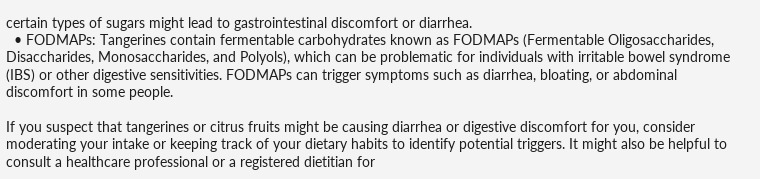certain types of sugars might lead to gastrointestinal discomfort or diarrhea.
  • FODMAPs: Tangerines contain fermentable carbohydrates known as FODMAPs (Fermentable Oligosaccharides, Disaccharides, Monosaccharides, and Polyols), which can be problematic for individuals with irritable bowel syndrome (IBS) or other digestive sensitivities. FODMAPs can trigger symptoms such as diarrhea, bloating, or abdominal discomfort in some people.

If you suspect that tangerines or citrus fruits might be causing diarrhea or digestive discomfort for you, consider moderating your intake or keeping track of your dietary habits to identify potential triggers. It might also be helpful to consult a healthcare professional or a registered dietitian for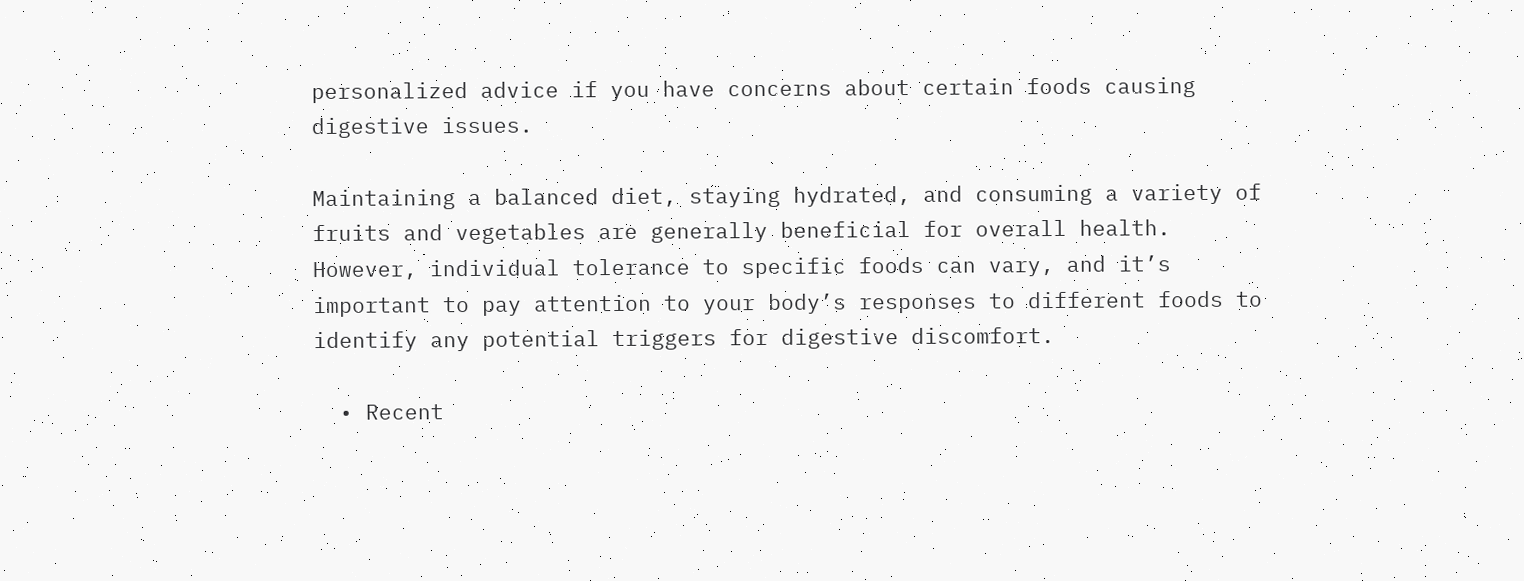personalized advice if you have concerns about certain foods causing digestive issues.

Maintaining a balanced diet, staying hydrated, and consuming a variety of fruits and vegetables are generally beneficial for overall health. However, individual tolerance to specific foods can vary, and it’s important to pay attention to your body’s responses to different foods to identify any potential triggers for digestive discomfort.

  • Recent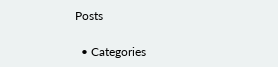Posts

  • Categories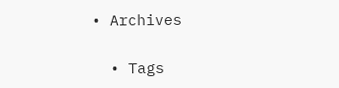• Archives

  • Tags